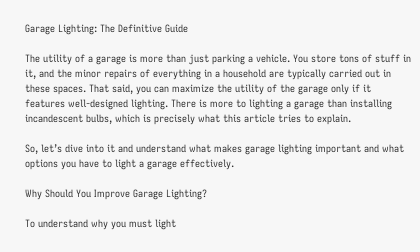Garage Lighting: The Definitive Guide

The utility of a garage is more than just parking a vehicle. You store tons of stuff in it, and the minor repairs of everything in a household are typically carried out in these spaces. That said, you can maximize the utility of the garage only if it features well-designed lighting. There is more to lighting a garage than installing incandescent bulbs, which is precisely what this article tries to explain.

So, let’s dive into it and understand what makes garage lighting important and what options you have to light a garage effectively.

Why Should You Improve Garage Lighting?

To understand why you must light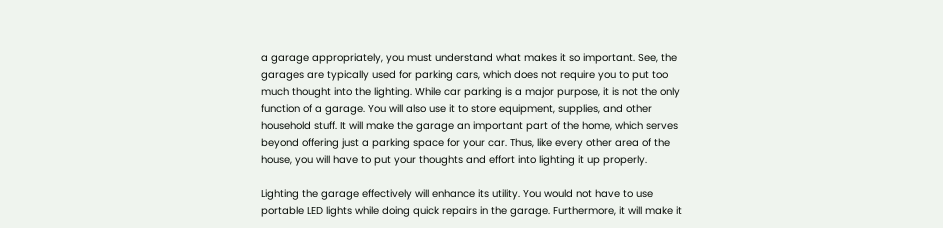a garage appropriately, you must understand what makes it so important. See, the garages are typically used for parking cars, which does not require you to put too much thought into the lighting. While car parking is a major purpose, it is not the only function of a garage. You will also use it to store equipment, supplies, and other household stuff. It will make the garage an important part of the home, which serves beyond offering just a parking space for your car. Thus, like every other area of the house, you will have to put your thoughts and effort into lighting it up properly.

Lighting the garage effectively will enhance its utility. You would not have to use portable LED lights while doing quick repairs in the garage. Furthermore, it will make it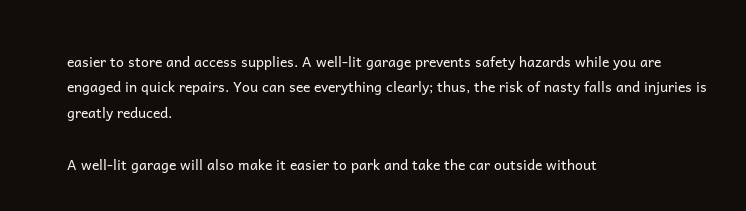easier to store and access supplies. A well-lit garage prevents safety hazards while you are engaged in quick repairs. You can see everything clearly; thus, the risk of nasty falls and injuries is greatly reduced.

A well-lit garage will also make it easier to park and take the car outside without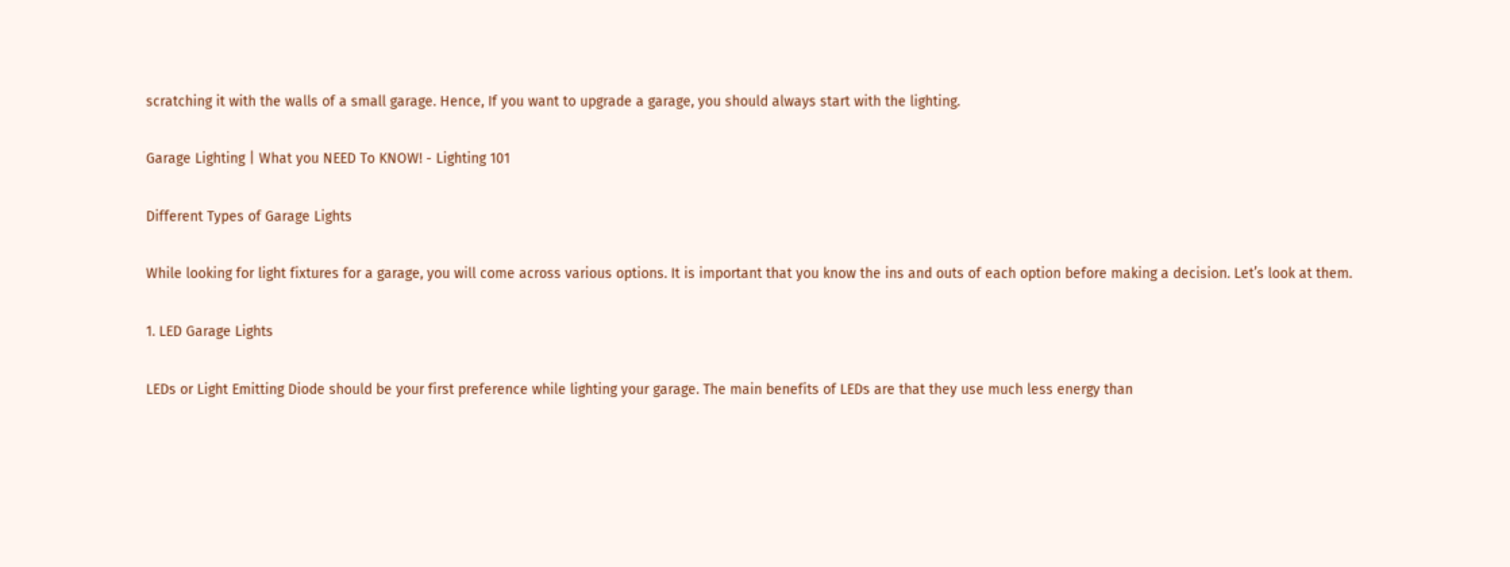scratching it with the walls of a small garage. Hence, If you want to upgrade a garage, you should always start with the lighting.

Garage Lighting | What you NEED To KNOW! - Lighting 101

Different Types of Garage Lights

While looking for light fixtures for a garage, you will come across various options. It is important that you know the ins and outs of each option before making a decision. Let’s look at them.

1. LED Garage Lights

LEDs or Light Emitting Diode should be your first preference while lighting your garage. The main benefits of LEDs are that they use much less energy than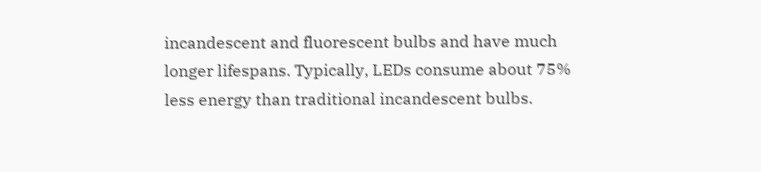incandescent and fluorescent bulbs and have much longer lifespans. Typically, LEDs consume about 75% less energy than traditional incandescent bulbs.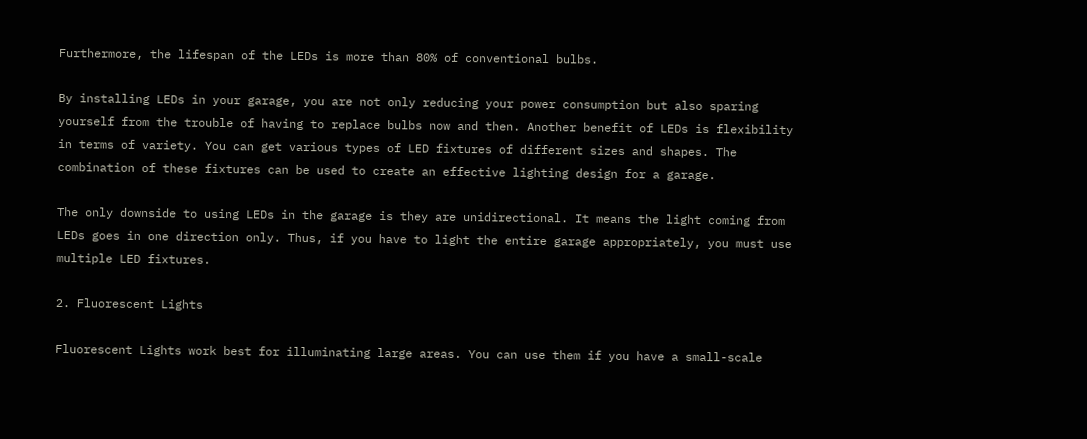Furthermore, the lifespan of the LEDs is more than 80% of conventional bulbs.

By installing LEDs in your garage, you are not only reducing your power consumption but also sparing yourself from the trouble of having to replace bulbs now and then. Another benefit of LEDs is flexibility in terms of variety. You can get various types of LED fixtures of different sizes and shapes. The combination of these fixtures can be used to create an effective lighting design for a garage.

The only downside to using LEDs in the garage is they are unidirectional. It means the light coming from LEDs goes in one direction only. Thus, if you have to light the entire garage appropriately, you must use multiple LED fixtures.

2. Fluorescent Lights

Fluorescent Lights work best for illuminating large areas. You can use them if you have a small-scale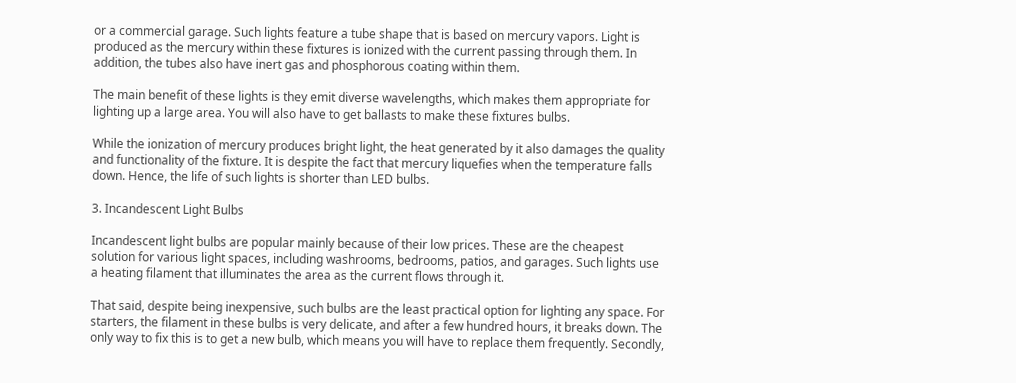or a commercial garage. Such lights feature a tube shape that is based on mercury vapors. Light is produced as the mercury within these fixtures is ionized with the current passing through them. In addition, the tubes also have inert gas and phosphorous coating within them.

The main benefit of these lights is they emit diverse wavelengths, which makes them appropriate for lighting up a large area. You will also have to get ballasts to make these fixtures bulbs.

While the ionization of mercury produces bright light, the heat generated by it also damages the quality and functionality of the fixture. It is despite the fact that mercury liquefies when the temperature falls down. Hence, the life of such lights is shorter than LED bulbs.

3. Incandescent Light Bulbs

Incandescent light bulbs are popular mainly because of their low prices. These are the cheapest solution for various light spaces, including washrooms, bedrooms, patios, and garages. Such lights use a heating filament that illuminates the area as the current flows through it.

That said, despite being inexpensive, such bulbs are the least practical option for lighting any space. For starters, the filament in these bulbs is very delicate, and after a few hundred hours, it breaks down. The only way to fix this is to get a new bulb, which means you will have to replace them frequently. Secondly,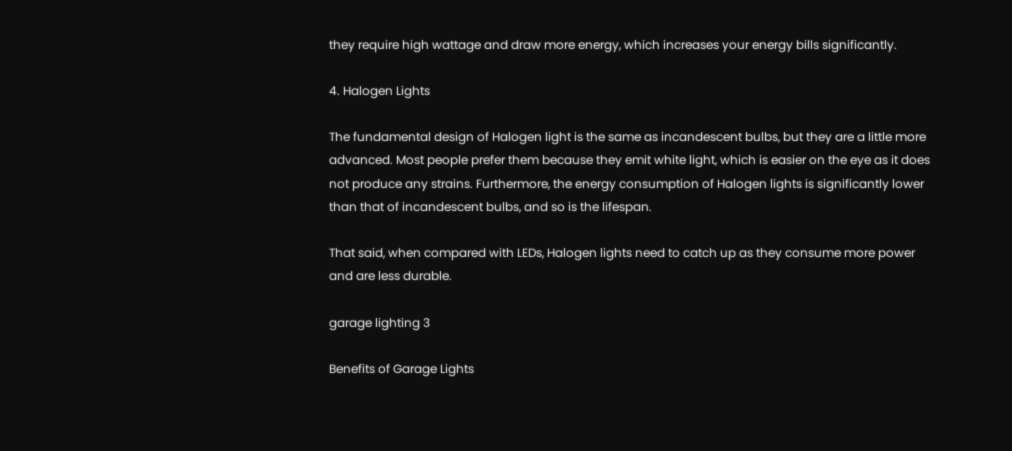they require high wattage and draw more energy, which increases your energy bills significantly.

4. Halogen Lights

The fundamental design of Halogen light is the same as incandescent bulbs, but they are a little more advanced. Most people prefer them because they emit white light, which is easier on the eye as it does not produce any strains. Furthermore, the energy consumption of Halogen lights is significantly lower than that of incandescent bulbs, and so is the lifespan.

That said, when compared with LEDs, Halogen lights need to catch up as they consume more power and are less durable.

garage lighting 3

Benefits of Garage Lights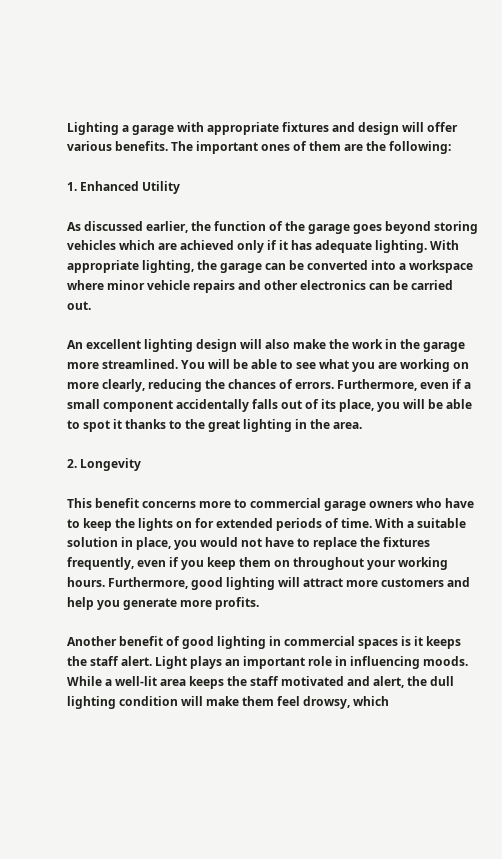Lighting a garage with appropriate fixtures and design will offer various benefits. The important ones of them are the following:

1. Enhanced Utility

As discussed earlier, the function of the garage goes beyond storing vehicles which are achieved only if it has adequate lighting. With appropriate lighting, the garage can be converted into a workspace where minor vehicle repairs and other electronics can be carried out.

An excellent lighting design will also make the work in the garage more streamlined. You will be able to see what you are working on more clearly, reducing the chances of errors. Furthermore, even if a small component accidentally falls out of its place, you will be able to spot it thanks to the great lighting in the area.

2. Longevity

This benefit concerns more to commercial garage owners who have to keep the lights on for extended periods of time. With a suitable solution in place, you would not have to replace the fixtures frequently, even if you keep them on throughout your working hours. Furthermore, good lighting will attract more customers and help you generate more profits.

Another benefit of good lighting in commercial spaces is it keeps the staff alert. Light plays an important role in influencing moods. While a well-lit area keeps the staff motivated and alert, the dull lighting condition will make them feel drowsy, which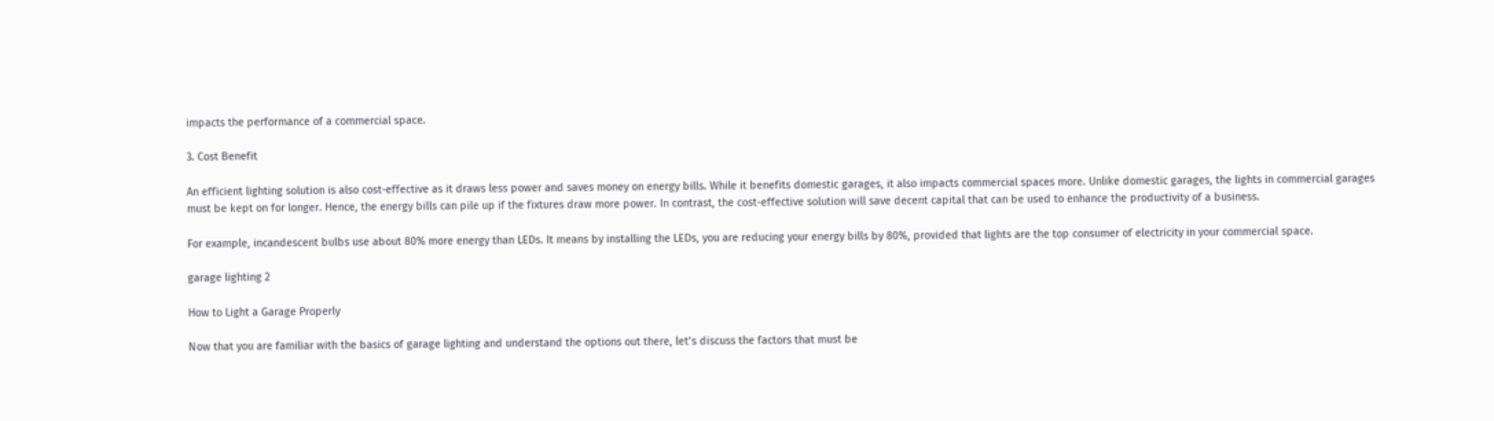impacts the performance of a commercial space.

3. Cost Benefit

An efficient lighting solution is also cost-effective as it draws less power and saves money on energy bills. While it benefits domestic garages, it also impacts commercial spaces more. Unlike domestic garages, the lights in commercial garages must be kept on for longer. Hence, the energy bills can pile up if the fixtures draw more power. In contrast, the cost-effective solution will save decent capital that can be used to enhance the productivity of a business.

For example, incandescent bulbs use about 80% more energy than LEDs. It means by installing the LEDs, you are reducing your energy bills by 80%, provided that lights are the top consumer of electricity in your commercial space.

garage lighting 2

How to Light a Garage Properly

Now that you are familiar with the basics of garage lighting and understand the options out there, let’s discuss the factors that must be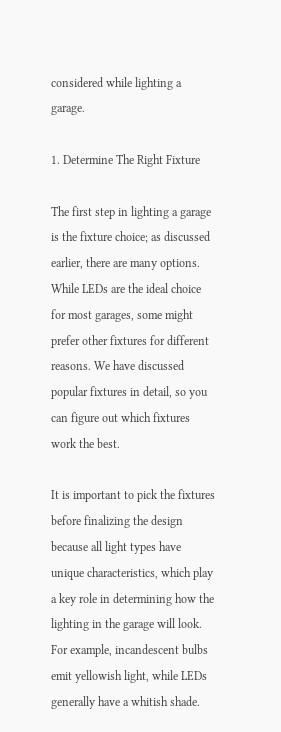considered while lighting a garage.

1. Determine The Right Fixture

The first step in lighting a garage is the fixture choice; as discussed earlier, there are many options. While LEDs are the ideal choice for most garages, some might prefer other fixtures for different reasons. We have discussed popular fixtures in detail, so you can figure out which fixtures work the best.

It is important to pick the fixtures before finalizing the design because all light types have unique characteristics, which play a key role in determining how the lighting in the garage will look. For example, incandescent bulbs emit yellowish light, while LEDs generally have a whitish shade.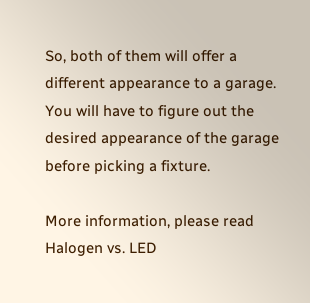So, both of them will offer a different appearance to a garage. You will have to figure out the desired appearance of the garage before picking a fixture.

More information, please read Halogen vs. LED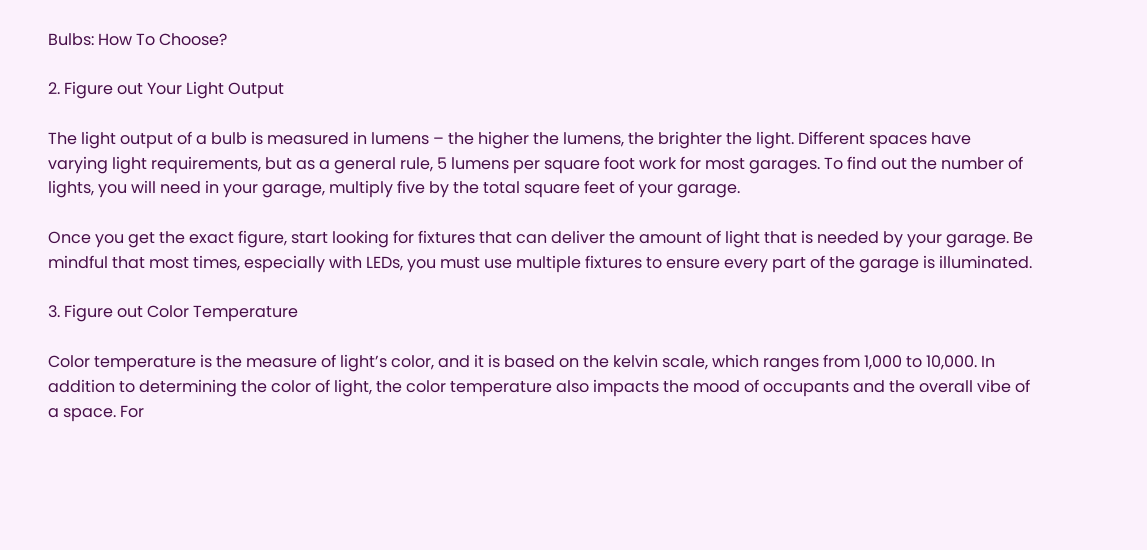Bulbs: How To Choose?

2. Figure out Your Light Output

The light output of a bulb is measured in lumens – the higher the lumens, the brighter the light. Different spaces have varying light requirements, but as a general rule, 5 lumens per square foot work for most garages. To find out the number of lights, you will need in your garage, multiply five by the total square feet of your garage.

Once you get the exact figure, start looking for fixtures that can deliver the amount of light that is needed by your garage. Be mindful that most times, especially with LEDs, you must use multiple fixtures to ensure every part of the garage is illuminated.

3. Figure out Color Temperature

Color temperature is the measure of light’s color, and it is based on the kelvin scale, which ranges from 1,000 to 10,000. In addition to determining the color of light, the color temperature also impacts the mood of occupants and the overall vibe of a space. For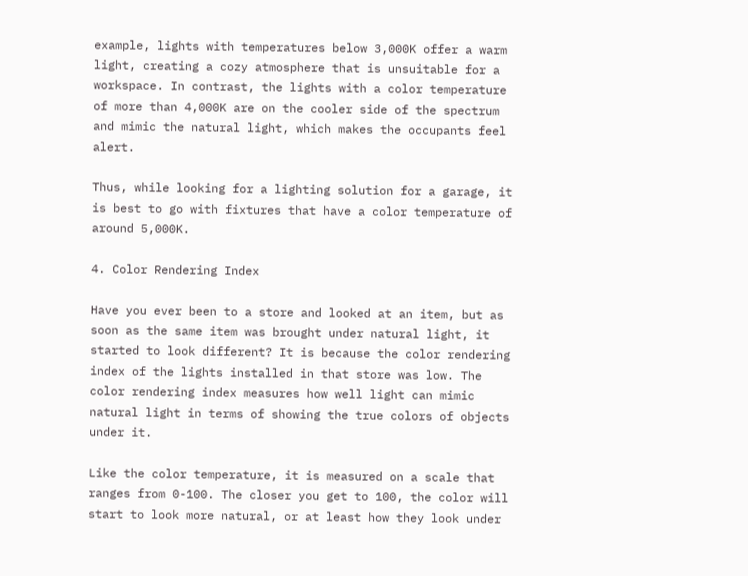example, lights with temperatures below 3,000K offer a warm light, creating a cozy atmosphere that is unsuitable for a workspace. In contrast, the lights with a color temperature of more than 4,000K are on the cooler side of the spectrum and mimic the natural light, which makes the occupants feel alert.

Thus, while looking for a lighting solution for a garage, it is best to go with fixtures that have a color temperature of around 5,000K.

4. Color Rendering Index

Have you ever been to a store and looked at an item, but as soon as the same item was brought under natural light, it started to look different? It is because the color rendering index of the lights installed in that store was low. The color rendering index measures how well light can mimic natural light in terms of showing the true colors of objects under it.

Like the color temperature, it is measured on a scale that ranges from 0-100. The closer you get to 100, the color will start to look more natural, or at least how they look under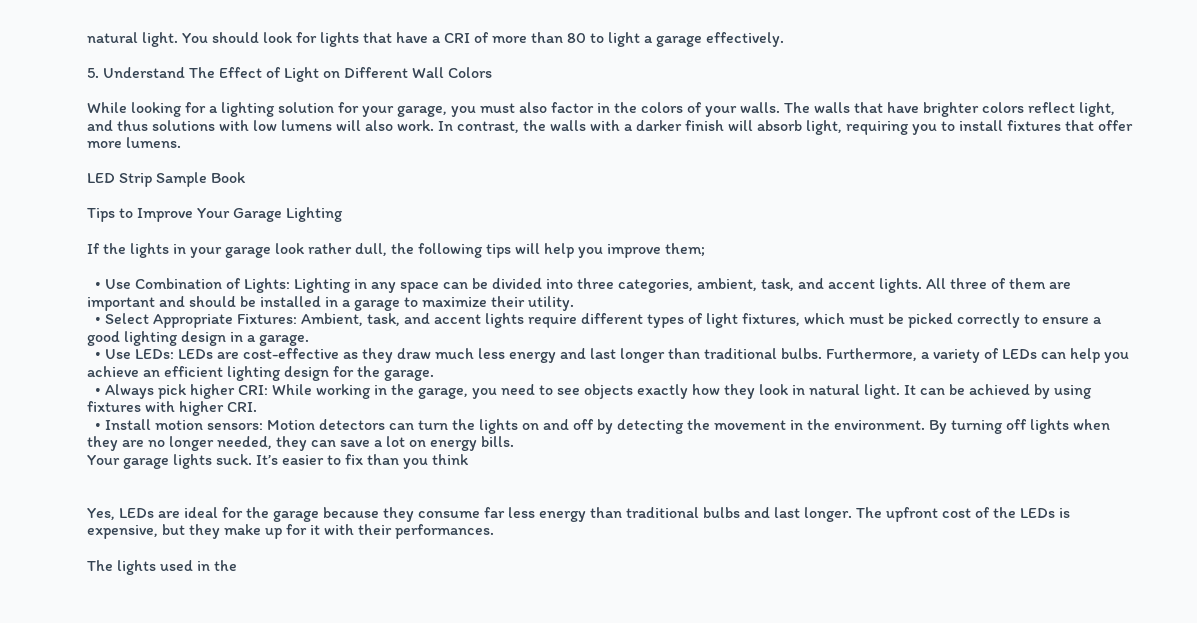natural light. You should look for lights that have a CRI of more than 80 to light a garage effectively.

5. Understand The Effect of Light on Different Wall Colors

While looking for a lighting solution for your garage, you must also factor in the colors of your walls. The walls that have brighter colors reflect light, and thus solutions with low lumens will also work. In contrast, the walls with a darker finish will absorb light, requiring you to install fixtures that offer more lumens.

LED Strip Sample Book

Tips to Improve Your Garage Lighting

If the lights in your garage look rather dull, the following tips will help you improve them;

  • Use Combination of Lights: Lighting in any space can be divided into three categories, ambient, task, and accent lights. All three of them are important and should be installed in a garage to maximize their utility.
  • Select Appropriate Fixtures: Ambient, task, and accent lights require different types of light fixtures, which must be picked correctly to ensure a good lighting design in a garage.
  • Use LEDs: LEDs are cost-effective as they draw much less energy and last longer than traditional bulbs. Furthermore, a variety of LEDs can help you achieve an efficient lighting design for the garage.
  • Always pick higher CRI: While working in the garage, you need to see objects exactly how they look in natural light. It can be achieved by using fixtures with higher CRI.
  • Install motion sensors: Motion detectors can turn the lights on and off by detecting the movement in the environment. By turning off lights when they are no longer needed, they can save a lot on energy bills.
Your garage lights suck. It’s easier to fix than you think


Yes, LEDs are ideal for the garage because they consume far less energy than traditional bulbs and last longer. The upfront cost of the LEDs is expensive, but they make up for it with their performances.

The lights used in the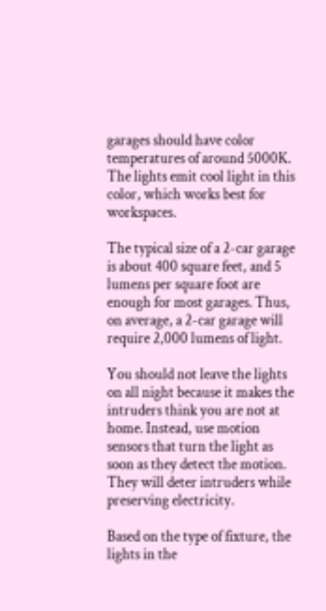garages should have color temperatures of around 5000K. The lights emit cool light in this color, which works best for workspaces.

The typical size of a 2-car garage is about 400 square feet, and 5 lumens per square foot are enough for most garages. Thus, on average, a 2-car garage will require 2,000 lumens of light.

You should not leave the lights on all night because it makes the intruders think you are not at home. Instead, use motion sensors that turn the light as soon as they detect the motion. They will deter intruders while preserving electricity.

Based on the type of fixture, the lights in the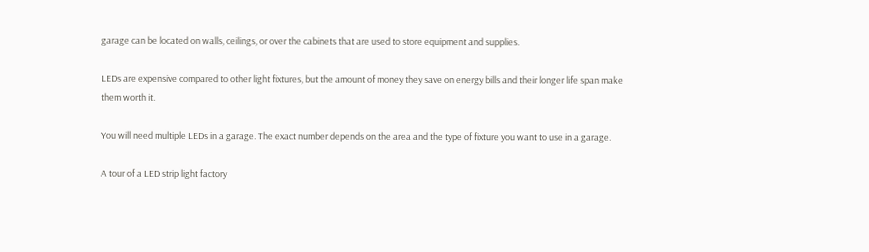garage can be located on walls, ceilings, or over the cabinets that are used to store equipment and supplies.

LEDs are expensive compared to other light fixtures, but the amount of money they save on energy bills and their longer life span make them worth it.

You will need multiple LEDs in a garage. The exact number depends on the area and the type of fixture you want to use in a garage.

A tour of a LED strip light factory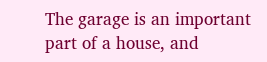The garage is an important part of a house, and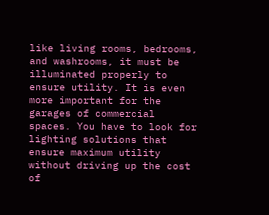like living rooms, bedrooms, and washrooms, it must be illuminated properly to ensure utility. It is even more important for the garages of commercial spaces. You have to look for lighting solutions that ensure maximum utility without driving up the cost of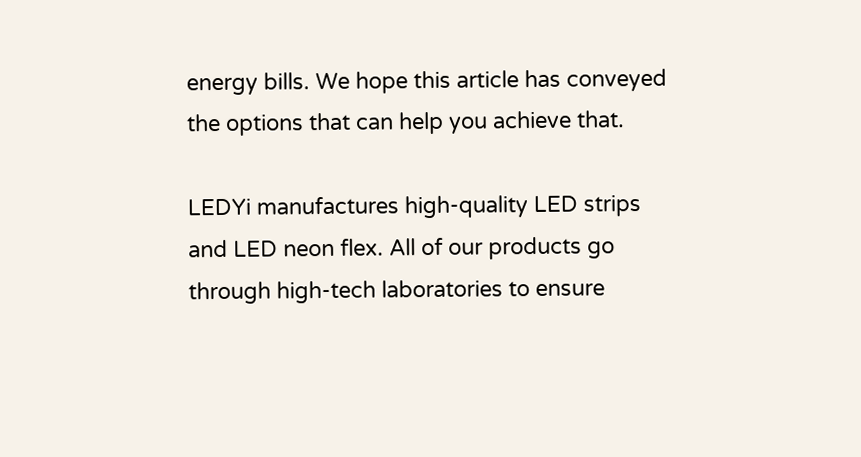energy bills. We hope this article has conveyed the options that can help you achieve that.

LEDYi manufactures high-quality LED strips and LED neon flex. All of our products go through high-tech laboratories to ensure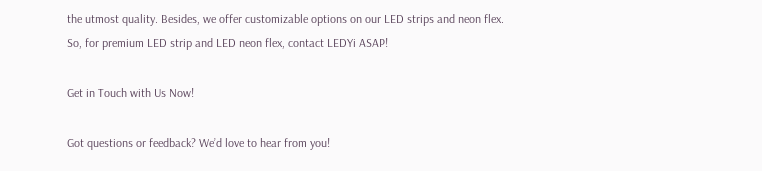the utmost quality. Besides, we offer customizable options on our LED strips and neon flex. So, for premium LED strip and LED neon flex, contact LEDYi ASAP!

Get in Touch with Us Now!

Got questions or feedback? We’d love to hear from you!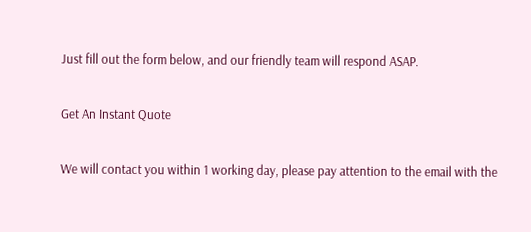Just fill out the form below, and our friendly team will respond ASAP.

Get An Instant Quote

We will contact you within 1 working day, please pay attention to the email with the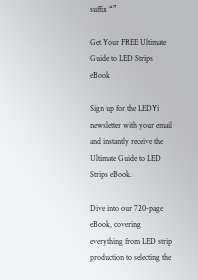suffix “”

Get Your FREE Ultimate Guide to LED Strips eBook

Sign up for the LEDYi newsletter with your email and instantly receive the Ultimate Guide to LED Strips eBook.

Dive into our 720-page eBook, covering everything from LED strip production to selecting the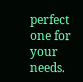perfect one for your needs.